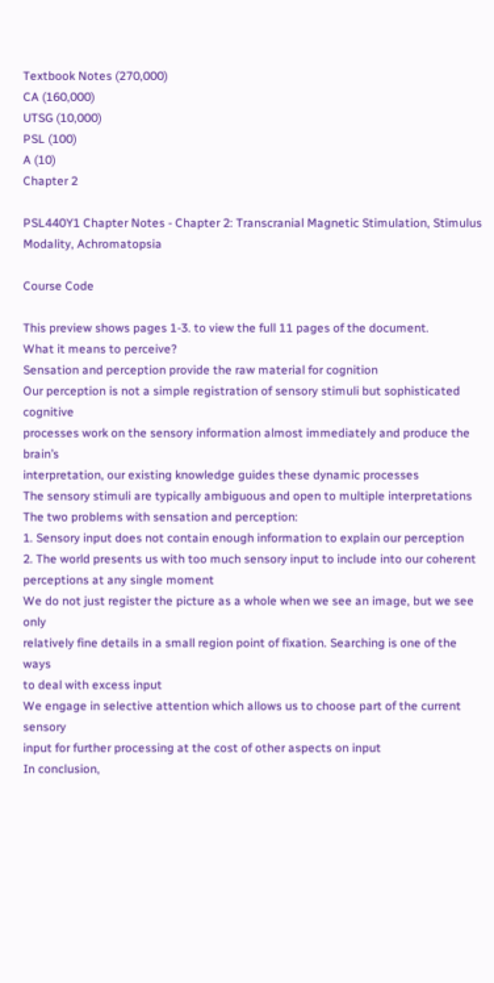Textbook Notes (270,000)
CA (160,000)
UTSG (10,000)
PSL (100)
A (10)
Chapter 2

PSL440Y1 Chapter Notes - Chapter 2: Transcranial Magnetic Stimulation, Stimulus Modality, Achromatopsia

Course Code

This preview shows pages 1-3. to view the full 11 pages of the document.
What it means to perceive?
Sensation and perception provide the raw material for cognition
Our perception is not a simple registration of sensory stimuli but sophisticated cognitive
processes work on the sensory information almost immediately and produce the brain’s
interpretation, our existing knowledge guides these dynamic processes
The sensory stimuli are typically ambiguous and open to multiple interpretations
The two problems with sensation and perception:
1. Sensory input does not contain enough information to explain our perception
2. The world presents us with too much sensory input to include into our coherent
perceptions at any single moment
We do not just register the picture as a whole when we see an image, but we see only
relatively fine details in a small region point of fixation. Searching is one of the ways
to deal with excess input
We engage in selective attention which allows us to choose part of the current sensory
input for further processing at the cost of other aspects on input
In conclusion,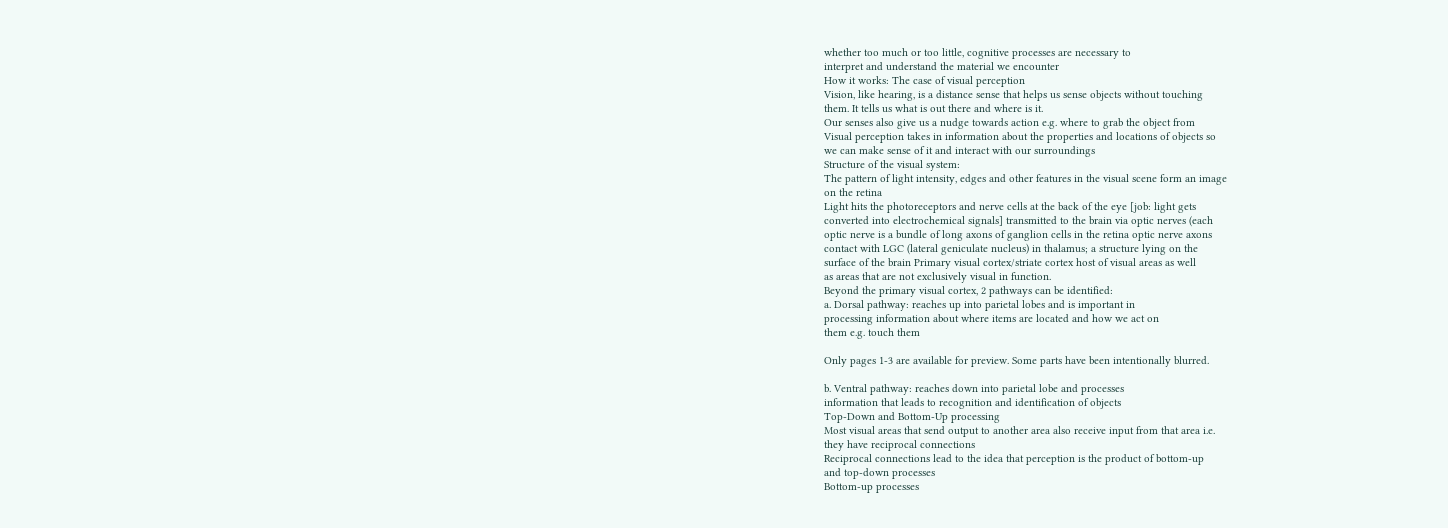whether too much or too little, cognitive processes are necessary to
interpret and understand the material we encounter
How it works: The case of visual perception
Vision, like hearing, is a distance sense that helps us sense objects without touching
them. It tells us what is out there and where is it.
Our senses also give us a nudge towards action e.g. where to grab the object from
Visual perception takes in information about the properties and locations of objects so
we can make sense of it and interact with our surroundings
Structure of the visual system:
The pattern of light intensity, edges and other features in the visual scene form an image
on the retina
Light hits the photoreceptors and nerve cells at the back of the eye [job: light gets
converted into electrochemical signals] transmitted to the brain via optic nerves (each
optic nerve is a bundle of long axons of ganglion cells in the retina optic nerve axons
contact with LGC (lateral geniculate nucleus) in thalamus; a structure lying on the
surface of the brain Primary visual cortex/striate cortex host of visual areas as well
as areas that are not exclusively visual in function.
Beyond the primary visual cortex, 2 pathways can be identified:
a. Dorsal pathway: reaches up into parietal lobes and is important in
processing information about where items are located and how we act on
them e.g. touch them

Only pages 1-3 are available for preview. Some parts have been intentionally blurred.

b. Ventral pathway: reaches down into parietal lobe and processes
information that leads to recognition and identification of objects
Top-Down and Bottom-Up processing
Most visual areas that send output to another area also receive input from that area i.e.
they have reciprocal connections
Reciprocal connections lead to the idea that perception is the product of bottom-up
and top-down processes
Bottom-up processes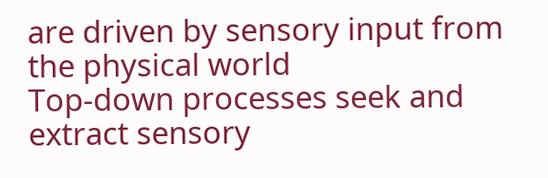are driven by sensory input from the physical world
Top-down processes seek and extract sensory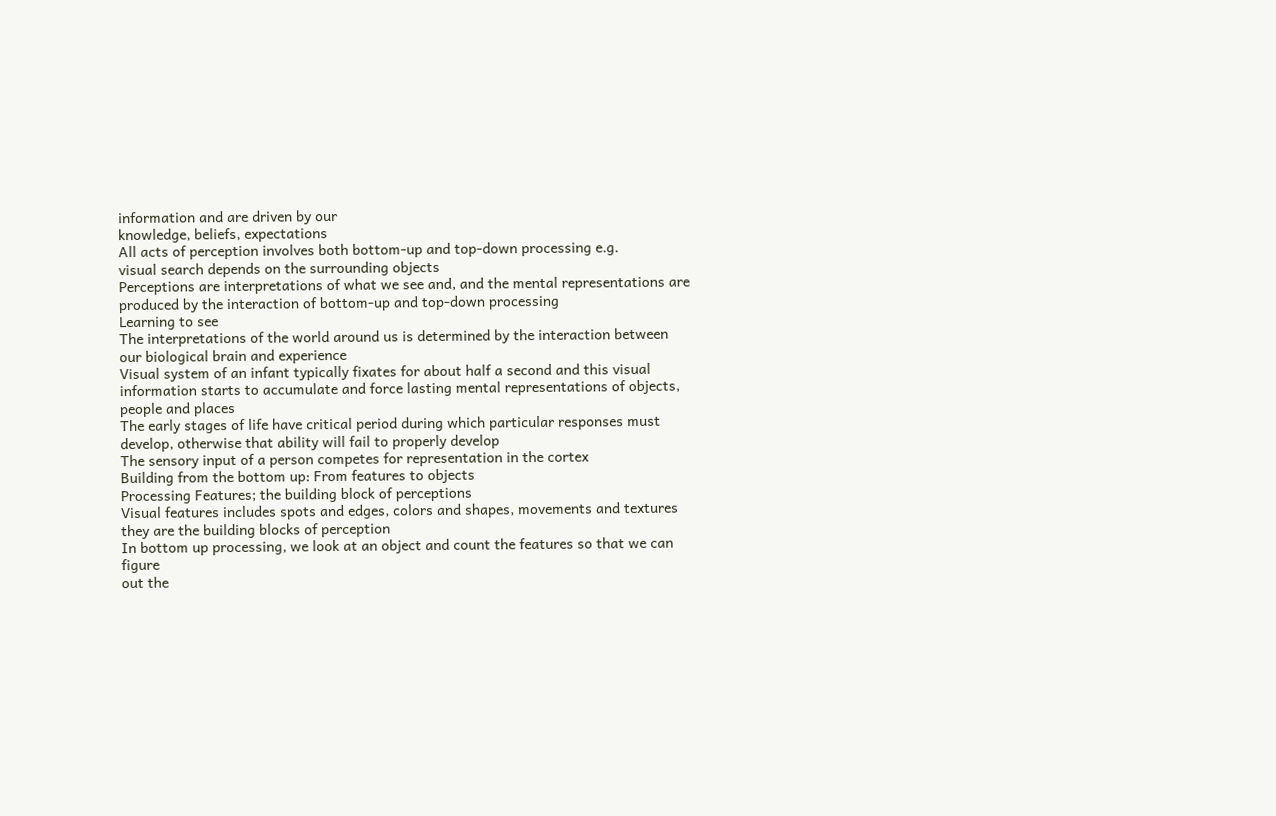information and are driven by our
knowledge, beliefs, expectations
All acts of perception involves both bottom-up and top-down processing e.g.
visual search depends on the surrounding objects
Perceptions are interpretations of what we see and, and the mental representations are
produced by the interaction of bottom-up and top-down processing
Learning to see
The interpretations of the world around us is determined by the interaction between
our biological brain and experience
Visual system of an infant typically fixates for about half a second and this visual
information starts to accumulate and force lasting mental representations of objects,
people and places
The early stages of life have critical period during which particular responses must
develop, otherwise that ability will fail to properly develop
The sensory input of a person competes for representation in the cortex
Building from the bottom up: From features to objects
Processing Features; the building block of perceptions
Visual features includes spots and edges, colors and shapes, movements and textures
they are the building blocks of perception
In bottom up processing, we look at an object and count the features so that we can figure
out the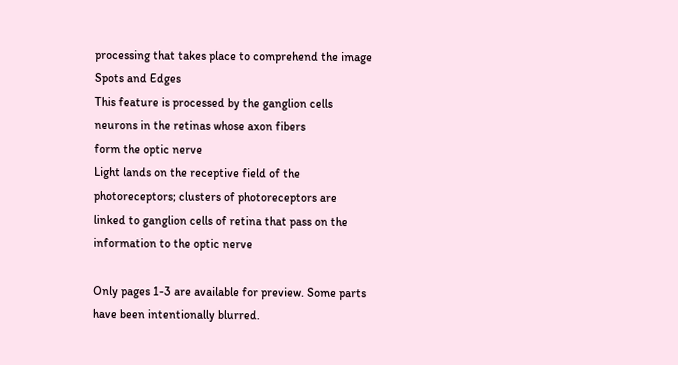processing that takes place to comprehend the image
Spots and Edges
This feature is processed by the ganglion cells neurons in the retinas whose axon fibers
form the optic nerve
Light lands on the receptive field of the photoreceptors; clusters of photoreceptors are
linked to ganglion cells of retina that pass on the information to the optic nerve

Only pages 1-3 are available for preview. Some parts have been intentionally blurred.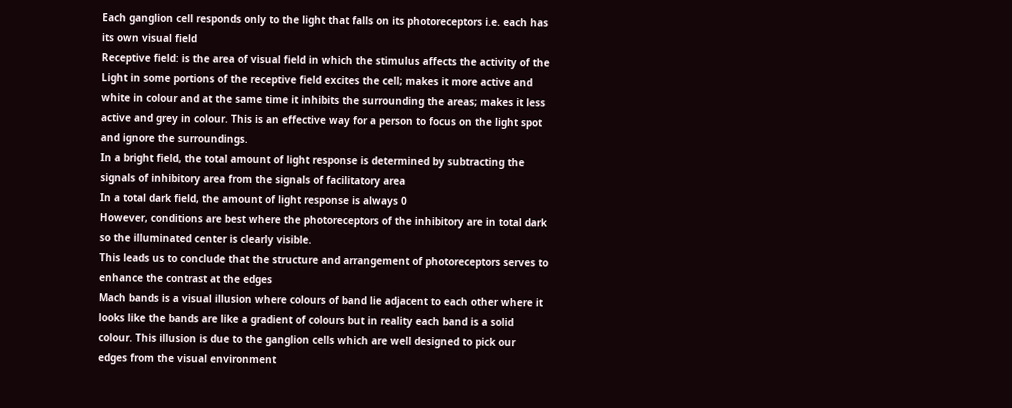Each ganglion cell responds only to the light that falls on its photoreceptors i.e. each has
its own visual field
Receptive field: is the area of visual field in which the stimulus affects the activity of the
Light in some portions of the receptive field excites the cell; makes it more active and
white in colour and at the same time it inhibits the surrounding the areas; makes it less
active and grey in colour. This is an effective way for a person to focus on the light spot
and ignore the surroundings.
In a bright field, the total amount of light response is determined by subtracting the
signals of inhibitory area from the signals of facilitatory area
In a total dark field, the amount of light response is always 0
However, conditions are best where the photoreceptors of the inhibitory are in total dark
so the illuminated center is clearly visible.
This leads us to conclude that the structure and arrangement of photoreceptors serves to
enhance the contrast at the edges
Mach bands is a visual illusion where colours of band lie adjacent to each other where it
looks like the bands are like a gradient of colours but in reality each band is a solid
colour. This illusion is due to the ganglion cells which are well designed to pick our
edges from the visual environment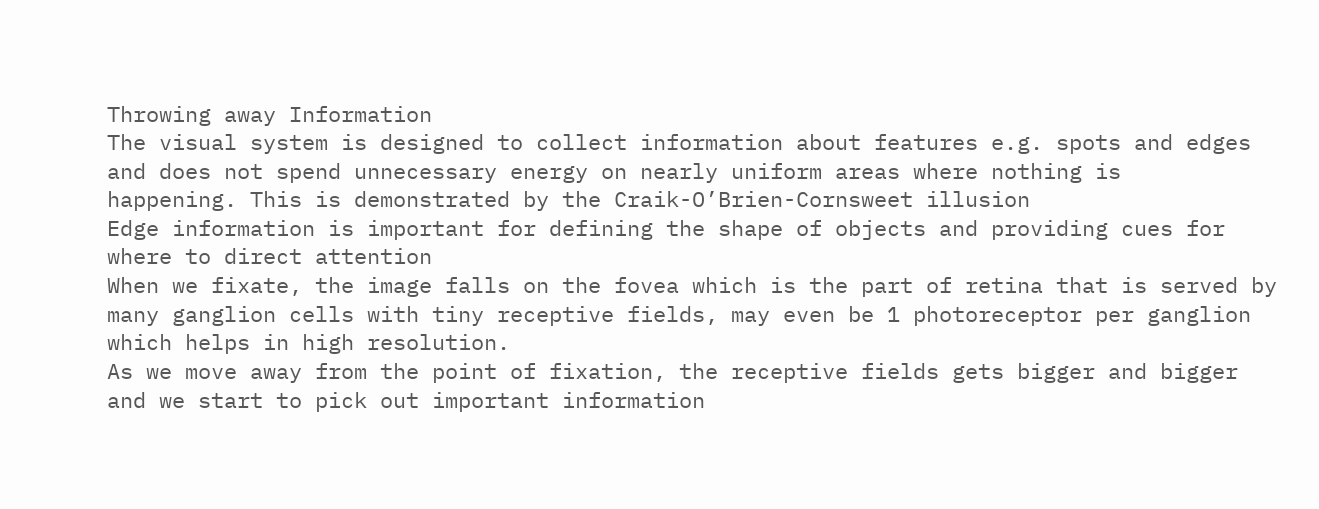Throwing away Information
The visual system is designed to collect information about features e.g. spots and edges
and does not spend unnecessary energy on nearly uniform areas where nothing is
happening. This is demonstrated by the Craik-O’Brien-Cornsweet illusion
Edge information is important for defining the shape of objects and providing cues for
where to direct attention
When we fixate, the image falls on the fovea which is the part of retina that is served by
many ganglion cells with tiny receptive fields, may even be 1 photoreceptor per ganglion
which helps in high resolution.
As we move away from the point of fixation, the receptive fields gets bigger and bigger
and we start to pick out important information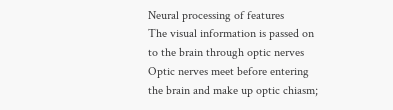Neural processing of features
The visual information is passed on to the brain through optic nerves
Optic nerves meet before entering the brain and make up optic chiasm;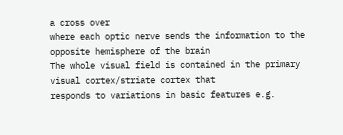a cross over
where each optic nerve sends the information to the opposite hemisphere of the brain
The whole visual field is contained in the primary visual cortex/striate cortex that
responds to variations in basic features e.g.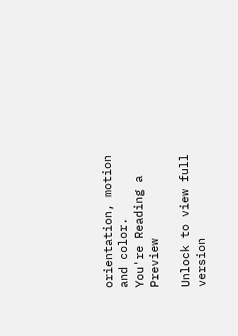orientation, motion and color.
You're Reading a Preview

Unlock to view full version